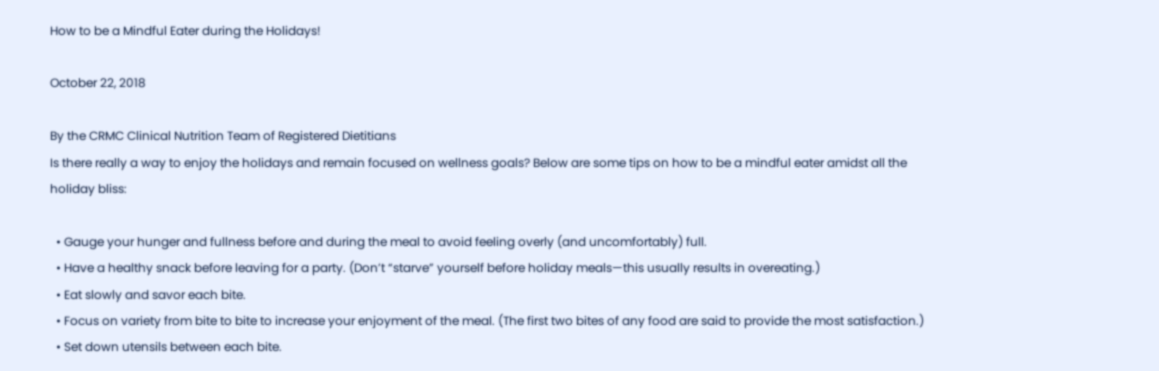How to be a Mindful Eater during the Holidays!

October 22, 2018

By the CRMC Clinical Nutrition Team of Registered Dietitians
Is there really a way to enjoy the holidays and remain focused on wellness goals? Below are some tips on how to be a mindful eater amidst all the holiday bliss:

  • Gauge your hunger and fullness before and during the meal to avoid feeling overly (and uncomfortably) full.
  • Have a healthy snack before leaving for a party. (Don’t “starve” yourself before holiday meals—this usually results in overeating.)
  • Eat slowly and savor each bite.
  • Focus on variety from bite to bite to increase your enjoyment of the meal. (The first two bites of any food are said to provide the most satisfaction.)
  • Set down utensils between each bite.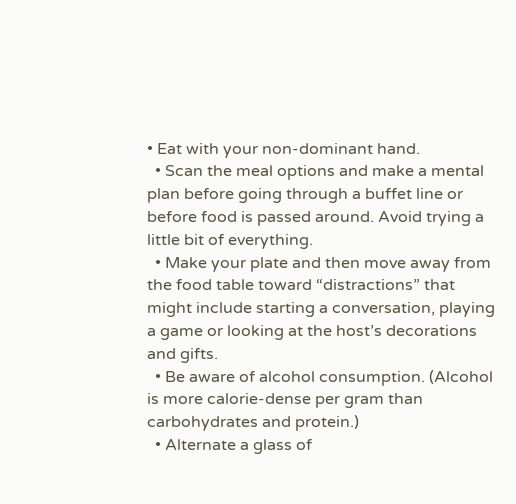• Eat with your non-dominant hand.
  • Scan the meal options and make a mental plan before going through a buffet line or before food is passed around. Avoid trying a little bit of everything.
  • Make your plate and then move away from the food table toward “distractions” that might include starting a conversation, playing a game or looking at the host’s decorations and gifts.
  • Be aware of alcohol consumption. (Alcohol is more calorie-dense per gram than carbohydrates and protein.)
  • Alternate a glass of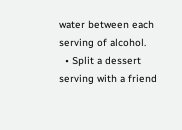water between each serving of alcohol.
  • Split a dessert serving with a friend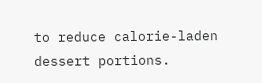to reduce calorie-laden dessert portions.